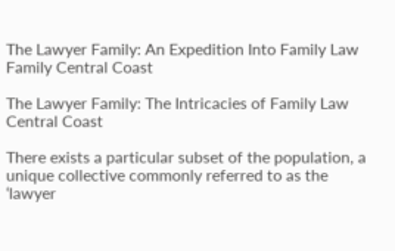The Lawyer Family: An Expedition Into Family Law Family Central Coast

The Lawyer Family: The Intricacies of Family Law Central Coast

There exists a particular subset of the population, a unique collective commonly referred to as the ‘lawyer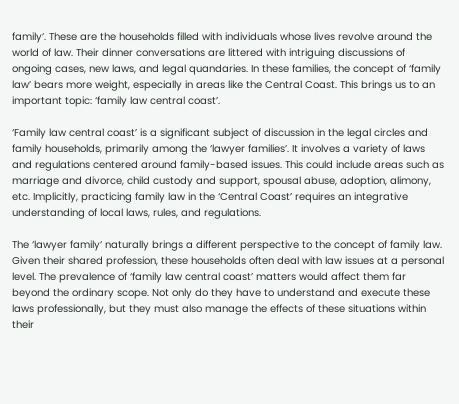family‘. These are the households filled with individuals whose lives revolve around the world of law. Their dinner conversations are littered with intriguing discussions of ongoing cases, new laws, and legal quandaries. In these families, the concept of ‘family law’ bears more weight, especially in areas like the Central Coast. This brings us to an important topic: ‘family law central coast’.

‘Family law central coast’ is a significant subject of discussion in the legal circles and family households, primarily among the ‘lawyer families’. It involves a variety of laws and regulations centered around family-based issues. This could include areas such as marriage and divorce, child custody and support, spousal abuse, adoption, alimony, etc. Implicitly, practicing family law in the ‘Central Coast’ requires an integrative understanding of local laws, rules, and regulations.

The ‘lawyer family‘ naturally brings a different perspective to the concept of family law. Given their shared profession, these households often deal with law issues at a personal level. The prevalence of ‘family law central coast’ matters would affect them far beyond the ordinary scope. Not only do they have to understand and execute these laws professionally, but they must also manage the effects of these situations within their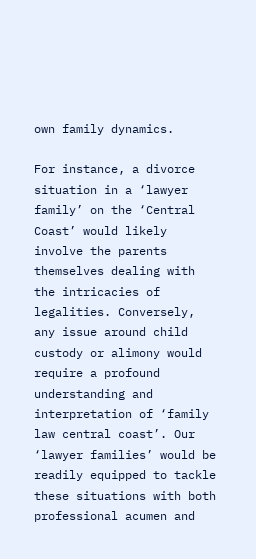own family dynamics.

For instance, a divorce situation in a ‘lawyer family’ on the ‘Central Coast’ would likely involve the parents themselves dealing with the intricacies of legalities. Conversely, any issue around child custody or alimony would require a profound understanding and interpretation of ‘family law central coast’. Our ‘lawyer families’ would be readily equipped to tackle these situations with both professional acumen and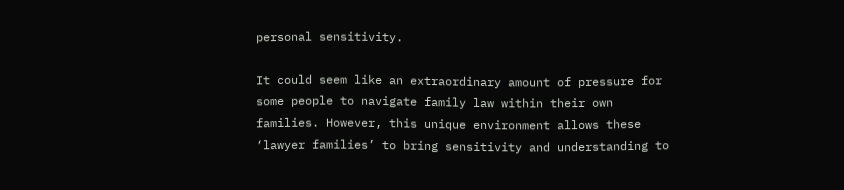personal sensitivity.

It could seem like an extraordinary amount of pressure for some people to navigate family law within their own families. However, this unique environment allows these ‘lawyer families’ to bring sensitivity and understanding to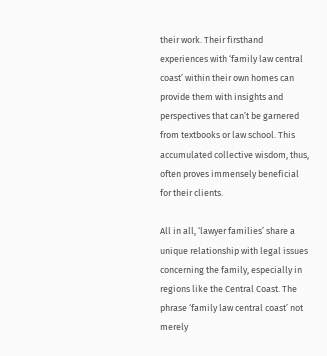their work. Their firsthand experiences with ‘family law central coast’ within their own homes can provide them with insights and perspectives that can’t be garnered from textbooks or law school. This accumulated collective wisdom, thus, often proves immensely beneficial for their clients.

All in all, ‘lawyer families’ share a unique relationship with legal issues concerning the family, especially in regions like the Central Coast. The phrase ‘family law central coast’ not merely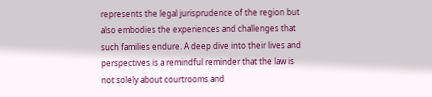represents the legal jurisprudence of the region but also embodies the experiences and challenges that such families endure. A deep dive into their lives and perspectives is a remindful reminder that the law is not solely about courtrooms and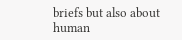briefs but also about human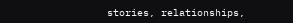stories, relationships,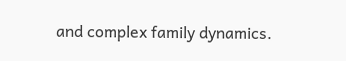and complex family dynamics.